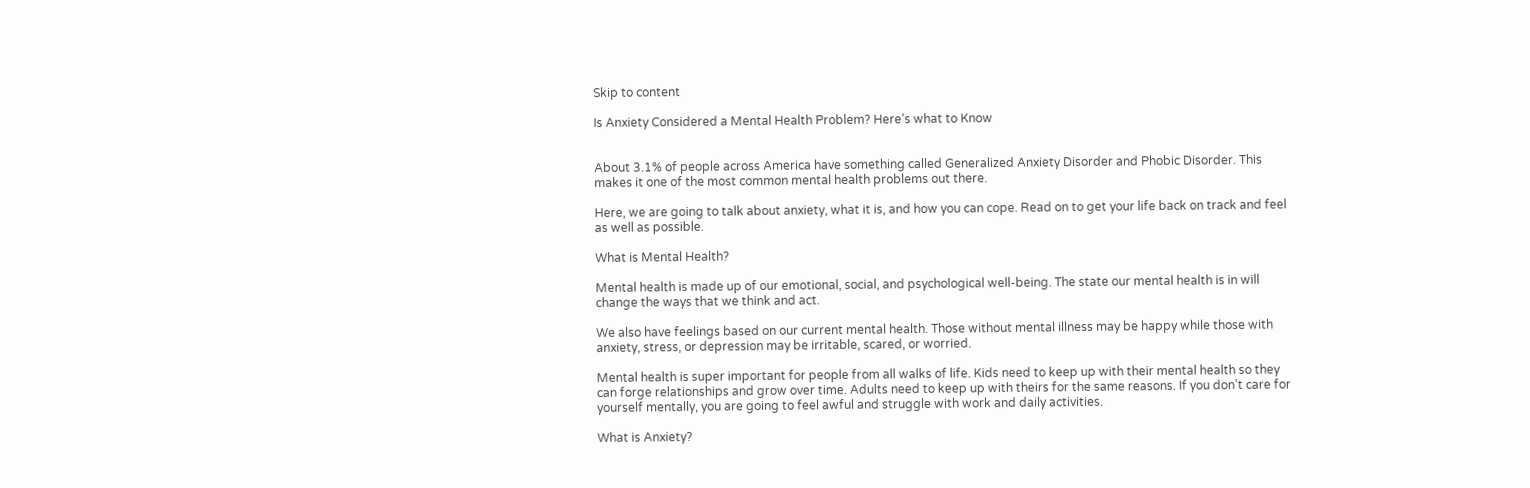Skip to content

Is Anxiety Considered a Mental Health Problem? Here’s what to Know


About 3.1% of people across America have something called Generalized Anxiety Disorder and Phobic Disorder. This makes it one of the most common mental health problems out there.

Here, we are going to talk about anxiety, what it is, and how you can cope. Read on to get your life back on track and feel as well as possible.

What is Mental Health?

Mental health is made up of our emotional, social, and psychological well-being. The state our mental health is in will change the ways that we think and act.

We also have feelings based on our current mental health. Those without mental illness may be happy while those with anxiety, stress, or depression may be irritable, scared, or worried.

Mental health is super important for people from all walks of life. Kids need to keep up with their mental health so they can forge relationships and grow over time. Adults need to keep up with theirs for the same reasons. If you don’t care for yourself mentally, you are going to feel awful and struggle with work and daily activities.

What is Anxiety?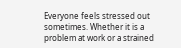Everyone feels stressed out sometimes. Whether it is a problem at work or a strained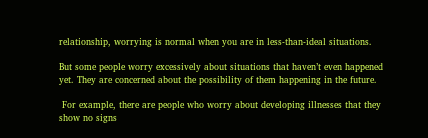relationship, worrying is normal when you are in less-than-ideal situations.

But some people worry excessively about situations that haven’t even happened yet. They are concerned about the possibility of them happening in the future.

 For example, there are people who worry about developing illnesses that they show no signs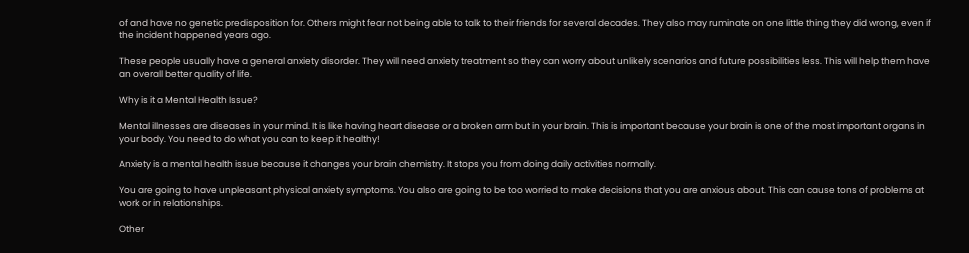of and have no genetic predisposition for. Others might fear not being able to talk to their friends for several decades. They also may ruminate on one little thing they did wrong, even if the incident happened years ago.

These people usually have a general anxiety disorder. They will need anxiety treatment so they can worry about unlikely scenarios and future possibilities less. This will help them have an overall better quality of life.

Why is it a Mental Health Issue?

Mental illnesses are diseases in your mind. It is like having heart disease or a broken arm but in your brain. This is important because your brain is one of the most important organs in your body. You need to do what you can to keep it healthy!

Anxiety is a mental health issue because it changes your brain chemistry. It stops you from doing daily activities normally.

You are going to have unpleasant physical anxiety symptoms. You also are going to be too worried to make decisions that you are anxious about. This can cause tons of problems at work or in relationships.

Other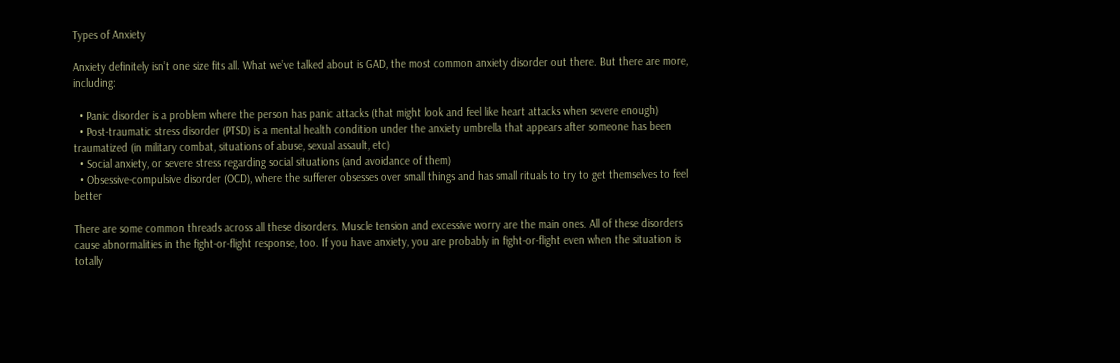Types of Anxiety

Anxiety definitely isn’t one size fits all. What we’ve talked about is GAD, the most common anxiety disorder out there. But there are more, including:

  • Panic disorder is a problem where the person has panic attacks (that might look and feel like heart attacks when severe enough)
  • Post-traumatic stress disorder (PTSD) is a mental health condition under the anxiety umbrella that appears after someone has been traumatized (in military combat, situations of abuse, sexual assault, etc)
  • Social anxiety, or severe stress regarding social situations (and avoidance of them)
  • Obsessive-compulsive disorder (OCD), where the sufferer obsesses over small things and has small rituals to try to get themselves to feel better

There are some common threads across all these disorders. Muscle tension and excessive worry are the main ones. All of these disorders cause abnormalities in the fight-or-flight response, too. If you have anxiety, you are probably in fight-or-flight even when the situation is totally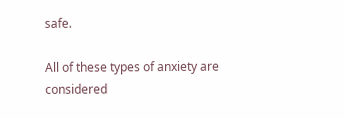safe.

All of these types of anxiety are considered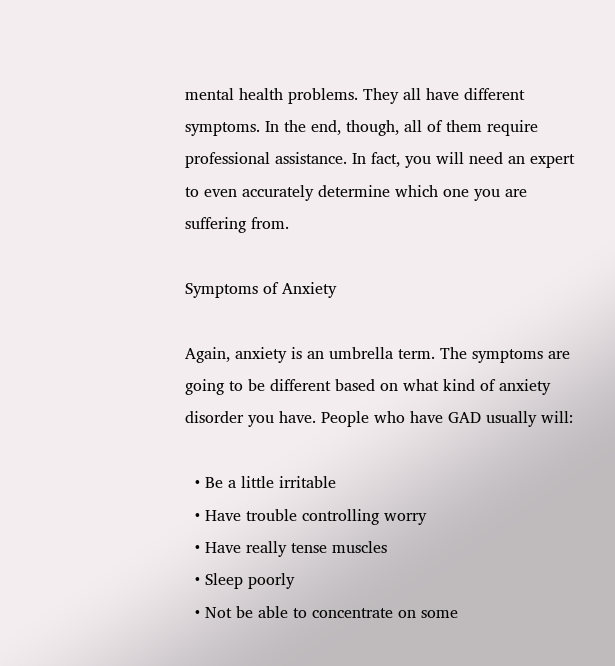mental health problems. They all have different symptoms. In the end, though, all of them require professional assistance. In fact, you will need an expert to even accurately determine which one you are suffering from.

Symptoms of Anxiety

Again, anxiety is an umbrella term. The symptoms are going to be different based on what kind of anxiety disorder you have. People who have GAD usually will:

  • Be a little irritable
  • Have trouble controlling worry
  • Have really tense muscles
  • Sleep poorly
  • Not be able to concentrate on some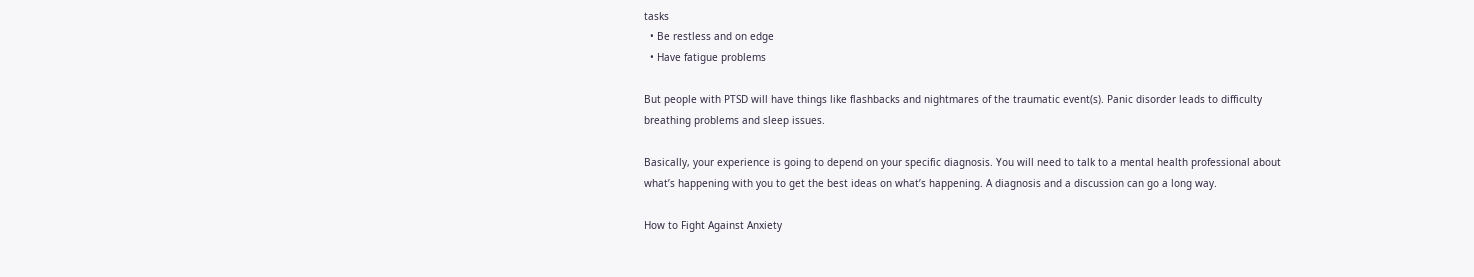tasks
  • Be restless and on edge
  • Have fatigue problems

But people with PTSD will have things like flashbacks and nightmares of the traumatic event(s). Panic disorder leads to difficulty breathing problems and sleep issues.

Basically, your experience is going to depend on your specific diagnosis. You will need to talk to a mental health professional about what’s happening with you to get the best ideas on what’s happening. A diagnosis and a discussion can go a long way.

How to Fight Against Anxiety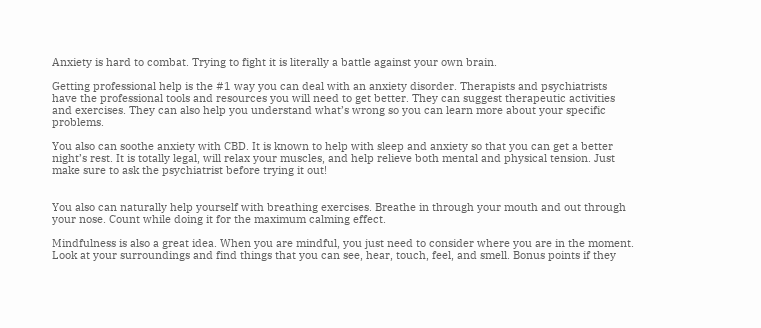Anxiety is hard to combat. Trying to fight it is literally a battle against your own brain.

Getting professional help is the #1 way you can deal with an anxiety disorder. Therapists and psychiatrists have the professional tools and resources you will need to get better. They can suggest therapeutic activities and exercises. They can also help you understand what’s wrong so you can learn more about your specific problems.

You also can soothe anxiety with CBD. It is known to help with sleep and anxiety so that you can get a better night’s rest. It is totally legal, will relax your muscles, and help relieve both mental and physical tension. Just make sure to ask the psychiatrist before trying it out!


You also can naturally help yourself with breathing exercises. Breathe in through your mouth and out through your nose. Count while doing it for the maximum calming effect.

Mindfulness is also a great idea. When you are mindful, you just need to consider where you are in the moment. Look at your surroundings and find things that you can see, hear, touch, feel, and smell. Bonus points if they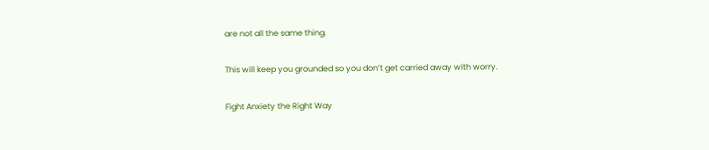are not all the same thing.

This will keep you grounded so you don’t get carried away with worry.

Fight Anxiety the Right Way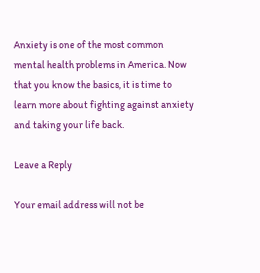Anxiety is one of the most common mental health problems in America. Now that you know the basics, it is time to learn more about fighting against anxiety and taking your life back.

Leave a Reply

Your email address will not be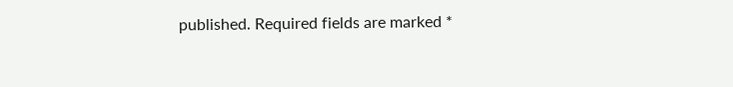published. Required fields are marked *